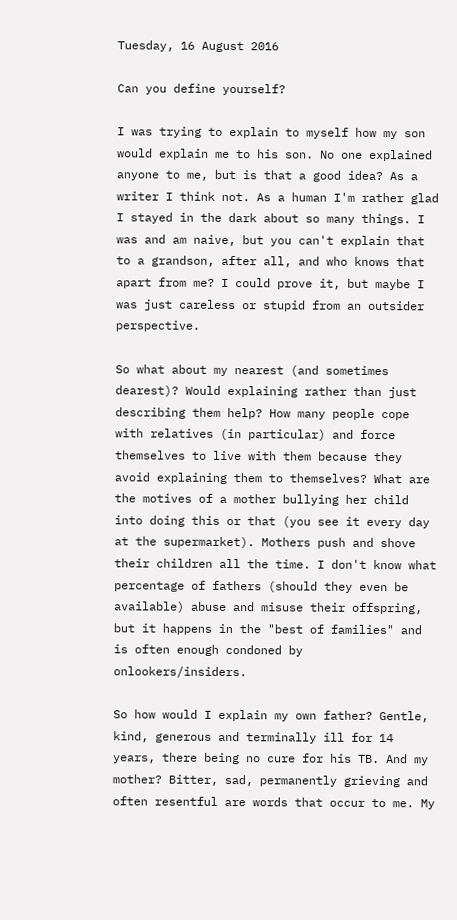Tuesday, 16 August 2016

Can you define yourself?

I was trying to explain to myself how my son would explain me to his son. No one explained anyone to me, but is that a good idea? As a writer I think not. As a human I'm rather glad I stayed in the dark about so many things. I was and am naive, but you can't explain that to a grandson, after all, and who knows that apart from me? I could prove it, but maybe I was just careless or stupid from an outsider perspective.

So what about my nearest (and sometimes dearest)? Would explaining rather than just describing them help? How many people cope with relatives (in particular) and force themselves to live with them because they avoid explaining them to themselves? What are the motives of a mother bullying her child into doing this or that (you see it every day at the supermarket). Mothers push and shove their children all the time. I don't know what percentage of fathers (should they even be available) abuse and misuse their offspring, but it happens in the "best of families" and is often enough condoned by onlookers/insiders.

So how would I explain my own father? Gentle, kind, generous and terminally ill for 14 years, there being no cure for his TB. And my mother? Bitter, sad, permanently grieving and often resentful are words that occur to me. My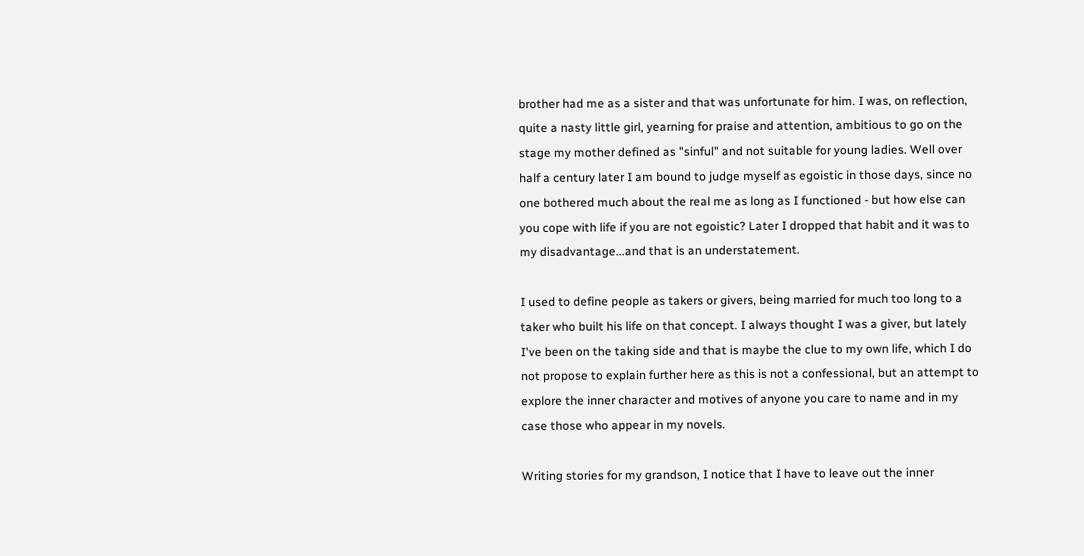brother had me as a sister and that was unfortunate for him. I was, on reflection, quite a nasty little girl, yearning for praise and attention, ambitious to go on the stage my mother defined as "sinful" and not suitable for young ladies. Well over half a century later I am bound to judge myself as egoistic in those days, since no one bothered much about the real me as long as I functioned - but how else can you cope with life if you are not egoistic? Later I dropped that habit and it was to my disadvantage...and that is an understatement.

I used to define people as takers or givers, being married for much too long to a taker who built his life on that concept. I always thought I was a giver, but lately I've been on the taking side and that is maybe the clue to my own life, which I do not propose to explain further here as this is not a confessional, but an attempt to explore the inner character and motives of anyone you care to name and in my case those who appear in my novels.

Writing stories for my grandson, I notice that I have to leave out the inner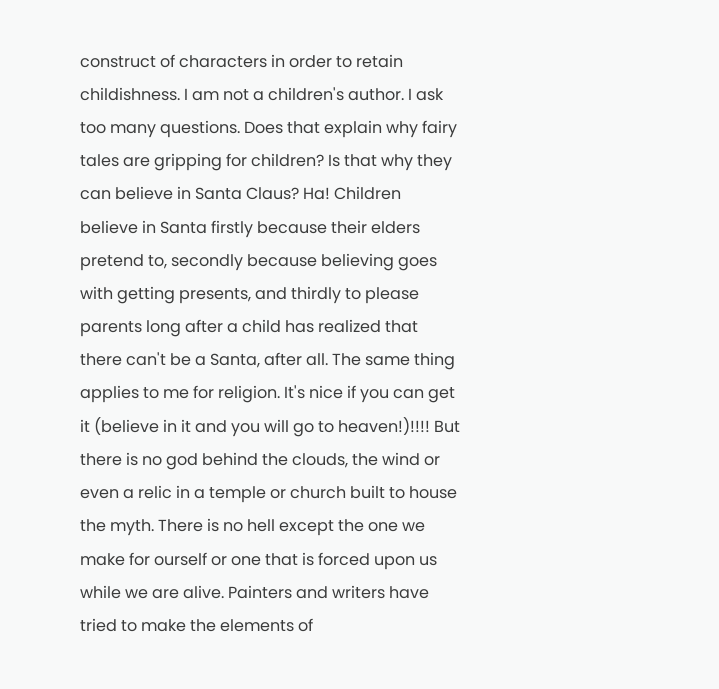construct of characters in order to retain childishness. I am not a children's author. I ask too many questions. Does that explain why fairy tales are gripping for children? Is that why they can believe in Santa Claus? Ha! Children believe in Santa firstly because their elders pretend to, secondly because believing goes with getting presents, and thirdly to please parents long after a child has realized that there can't be a Santa, after all. The same thing applies to me for religion. It's nice if you can get it (believe in it and you will go to heaven!)!!!! But there is no god behind the clouds, the wind or even a relic in a temple or church built to house the myth. There is no hell except the one we make for ourself or one that is forced upon us while we are alive. Painters and writers have tried to make the elements of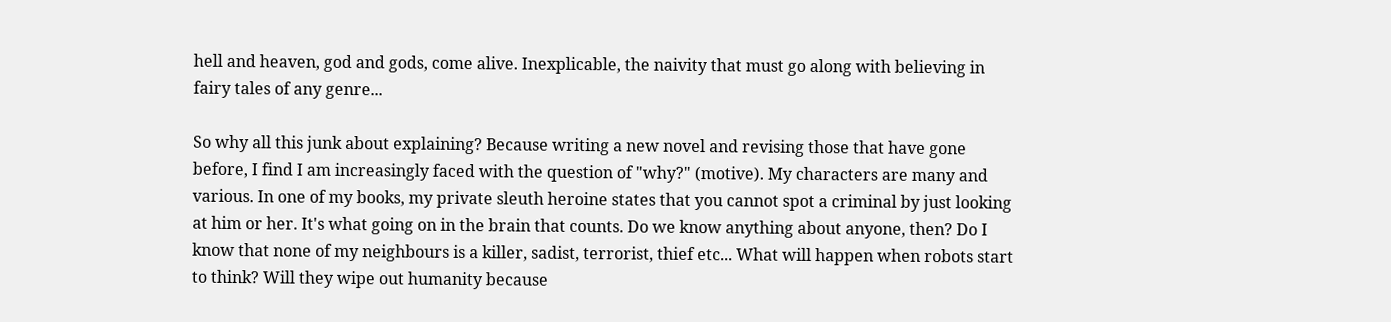hell and heaven, god and gods, come alive. Inexplicable, the naivity that must go along with believing in fairy tales of any genre...

So why all this junk about explaining? Because writing a new novel and revising those that have gone before, I find I am increasingly faced with the question of "why?" (motive). My characters are many and various. In one of my books, my private sleuth heroine states that you cannot spot a criminal by just looking at him or her. It's what going on in the brain that counts. Do we know anything about anyone, then? Do I know that none of my neighbours is a killer, sadist, terrorist, thief etc... What will happen when robots start to think? Will they wipe out humanity because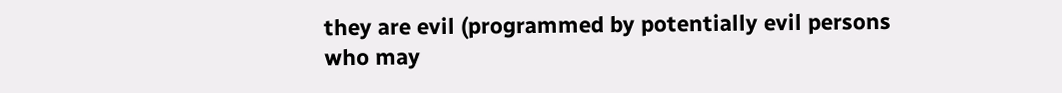they are evil (programmed by potentially evil persons who may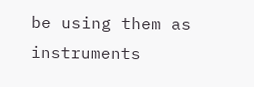be using them as instruments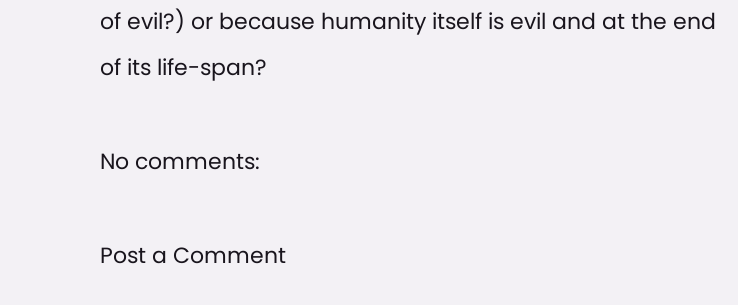of evil?) or because humanity itself is evil and at the end of its life-span?

No comments:

Post a Comment